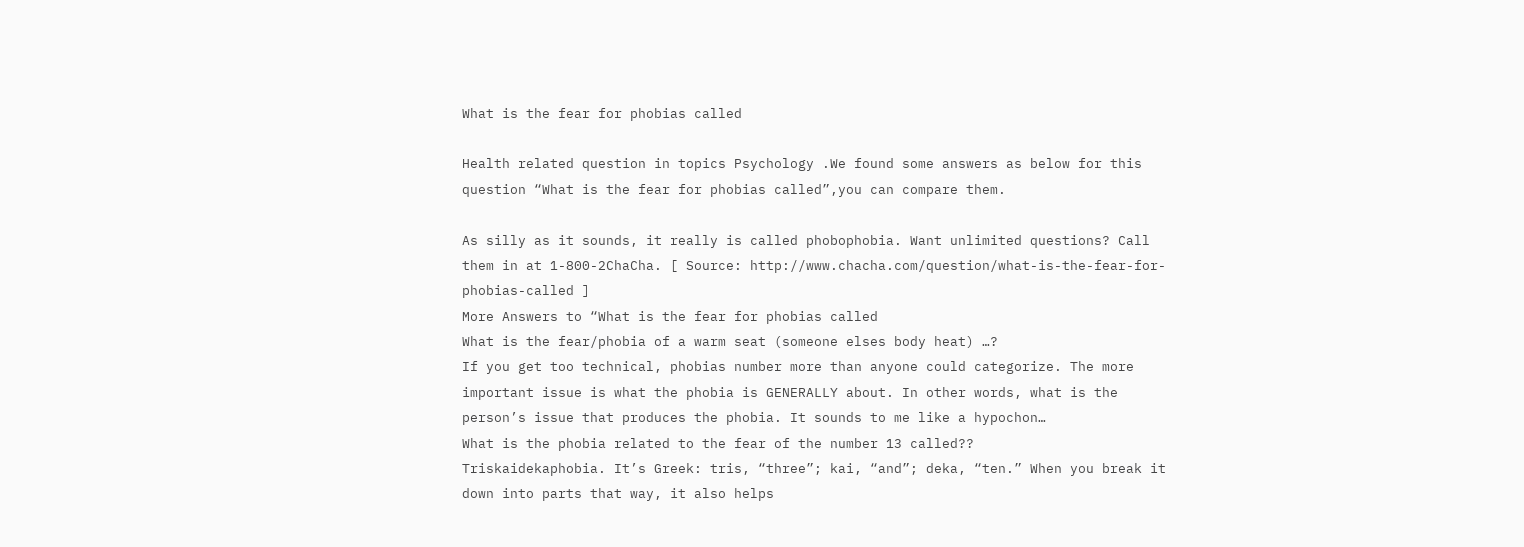What is the fear for phobias called

Health related question in topics Psychology .We found some answers as below for this question “What is the fear for phobias called”,you can compare them.

As silly as it sounds, it really is called phobophobia. Want unlimited questions? Call them in at 1-800-2ChaCha. [ Source: http://www.chacha.com/question/what-is-the-fear-for-phobias-called ]
More Answers to “What is the fear for phobias called
What is the fear/phobia of a warm seat (someone elses body heat) …?
If you get too technical, phobias number more than anyone could categorize. The more important issue is what the phobia is GENERALLY about. In other words, what is the person’s issue that produces the phobia. It sounds to me like a hypochon…
What is the phobia related to the fear of the number 13 called??
Triskaidekaphobia. It’s Greek: tris, “three”; kai, “and”; deka, “ten.” When you break it down into parts that way, it also helps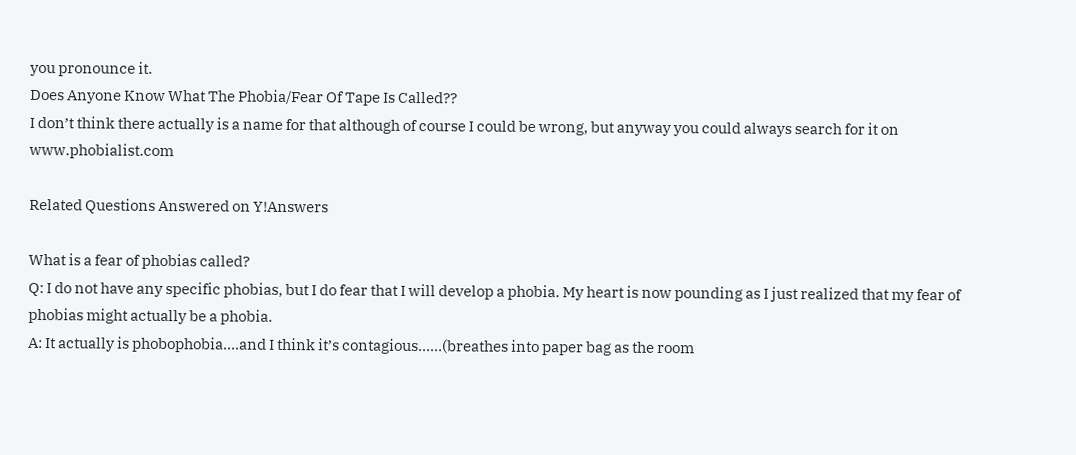you pronounce it.
Does Anyone Know What The Phobia/Fear Of Tape Is Called??
I don’t think there actually is a name for that although of course I could be wrong, but anyway you could always search for it on www.phobialist.com

Related Questions Answered on Y!Answers

What is a fear of phobias called?
Q: I do not have any specific phobias, but I do fear that I will develop a phobia. My heart is now pounding as I just realized that my fear of phobias might actually be a phobia.
A: It actually is phobophobia….and I think it’s contagious……(breathes into paper bag as the room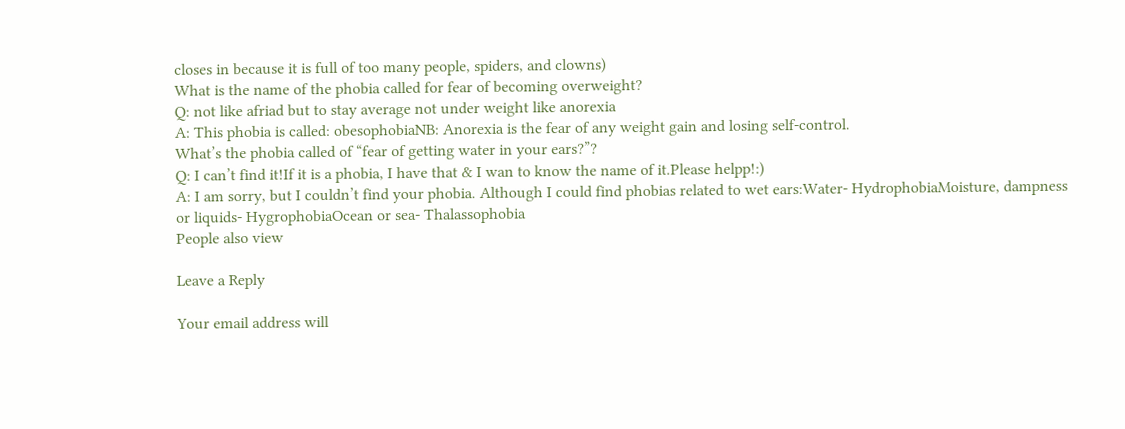closes in because it is full of too many people, spiders, and clowns)
What is the name of the phobia called for fear of becoming overweight?
Q: not like afriad but to stay average not under weight like anorexia
A: This phobia is called: obesophobiaNB: Anorexia is the fear of any weight gain and losing self-control.
What’s the phobia called of “fear of getting water in your ears?”?
Q: I can’t find it!If it is a phobia, I have that & I wan to know the name of it.Please helpp!:)
A: I am sorry, but I couldn’t find your phobia. Although I could find phobias related to wet ears:Water- HydrophobiaMoisture, dampness or liquids- HygrophobiaOcean or sea- Thalassophobia
People also view

Leave a Reply

Your email address will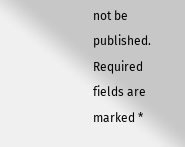not be published. Required fields are marked *